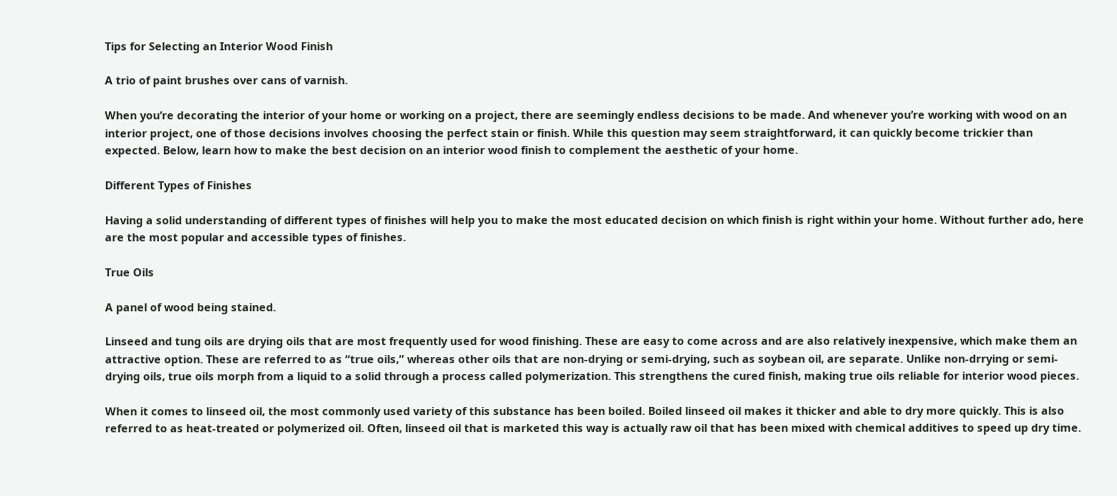Tips for Selecting an Interior Wood Finish

A trio of paint brushes over cans of varnish.

When you’re decorating the interior of your home or working on a project, there are seemingly endless decisions to be made. And whenever you’re working with wood on an interior project, one of those decisions involves choosing the perfect stain or finish. While this question may seem straightforward, it can quickly become trickier than expected. Below, learn how to make the best decision on an interior wood finish to complement the aesthetic of your home.

Different Types of Finishes

Having a solid understanding of different types of finishes will help you to make the most educated decision on which finish is right within your home. Without further ado, here are the most popular and accessible types of finishes.

True Oils

A panel of wood being stained.

Linseed and tung oils are drying oils that are most frequently used for wood finishing. These are easy to come across and are also relatively inexpensive, which make them an attractive option. These are referred to as “true oils,” whereas other oils that are non-drying or semi-drying, such as soybean oil, are separate. Unlike non-drrying or semi-drying oils, true oils morph from a liquid to a solid through a process called polymerization. This strengthens the cured finish, making true oils reliable for interior wood pieces.

When it comes to linseed oil, the most commonly used variety of this substance has been boiled. Boiled linseed oil makes it thicker and able to dry more quickly. This is also referred to as heat-treated or polymerized oil. Often, linseed oil that is marketed this way is actually raw oil that has been mixed with chemical additives to speed up dry time.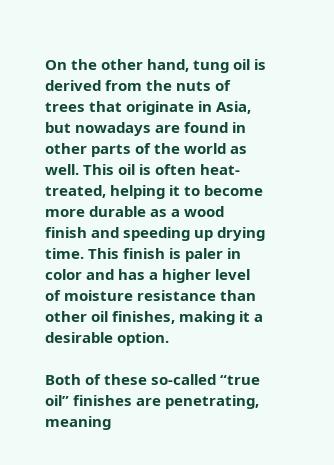On the other hand, tung oil is derived from the nuts of trees that originate in Asia, but nowadays are found in other parts of the world as well. This oil is often heat-treated, helping it to become more durable as a wood finish and speeding up drying time. This finish is paler in color and has a higher level of moisture resistance than other oil finishes, making it a desirable option.

Both of these so-called “true oil” finishes are penetrating, meaning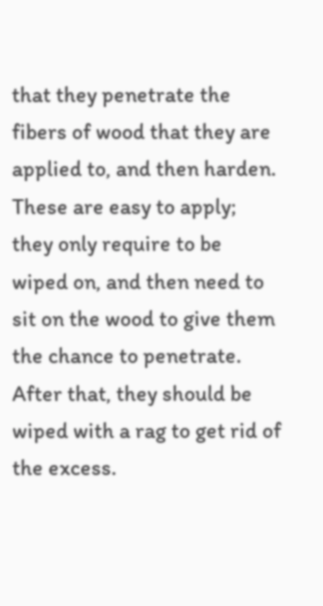that they penetrate the fibers of wood that they are applied to, and then harden. These are easy to apply; they only require to be wiped on, and then need to sit on the wood to give them the chance to penetrate. After that, they should be wiped with a rag to get rid of the excess.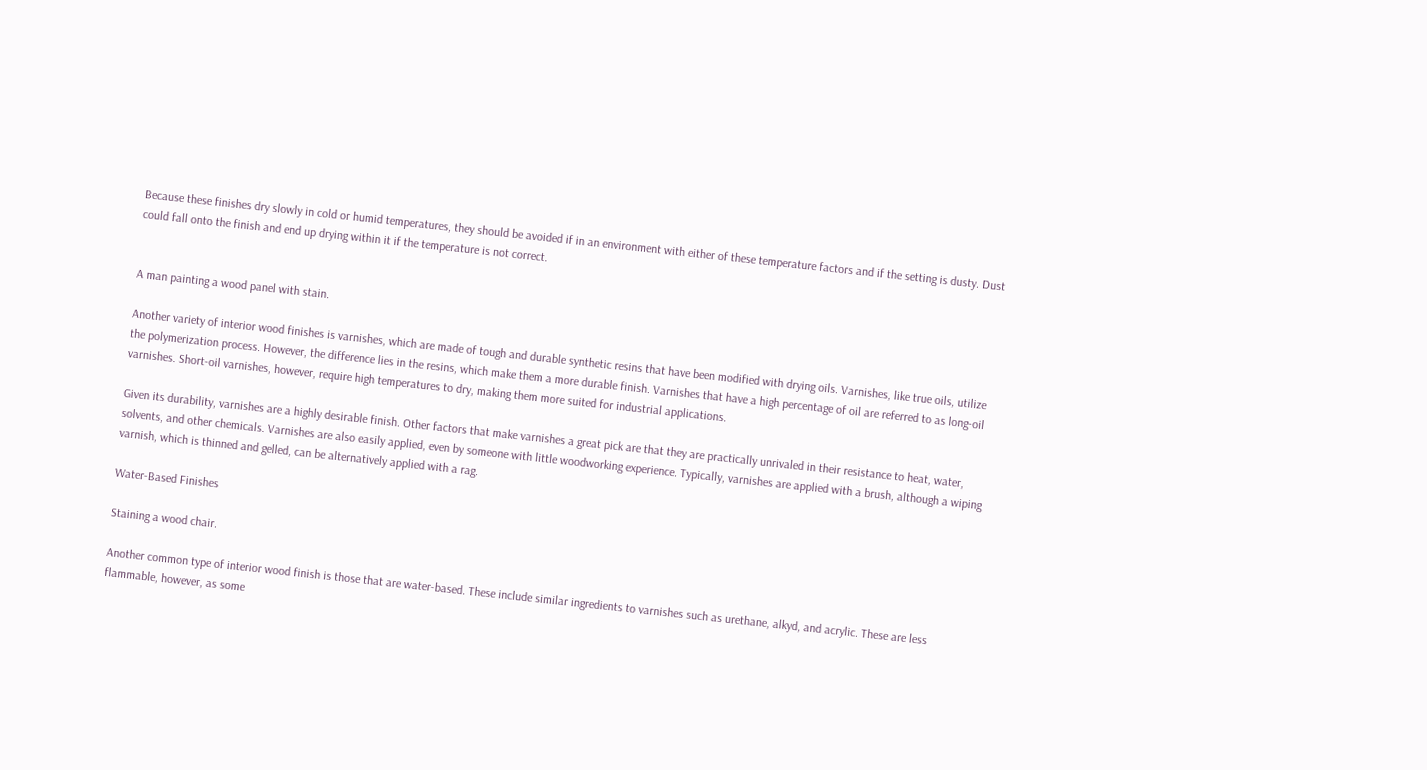Because these finishes dry slowly in cold or humid temperatures, they should be avoided if in an environment with either of these temperature factors and if the setting is dusty. Dust could fall onto the finish and end up drying within it if the temperature is not correct.


A man painting a wood panel with stain.

Another variety of interior wood finishes is varnishes, which are made of tough and durable synthetic resins that have been modified with drying oils. Varnishes, like true oils, utilize the polymerization process. However, the difference lies in the resins, which make them a more durable finish. Varnishes that have a high percentage of oil are referred to as long-oil varnishes. Short-oil varnishes, however, require high temperatures to dry, making them more suited for industrial applications.

Given its durability, varnishes are a highly desirable finish. Other factors that make varnishes a great pick are that they are practically unrivaled in their resistance to heat, water, solvents, and other chemicals. Varnishes are also easily applied, even by someone with little woodworking experience. Typically, varnishes are applied with a brush, although a wiping varnish, which is thinned and gelled, can be alternatively applied with a rag.

Water-Based Finishes

Staining a wood chair.

Another common type of interior wood finish is those that are water-based. These include similar ingredients to varnishes such as urethane, alkyd, and acrylic. These are less flammable, however, as some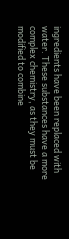ingredients have been replaced with water. These substances have a more complex chemistry, as they must be modified to combine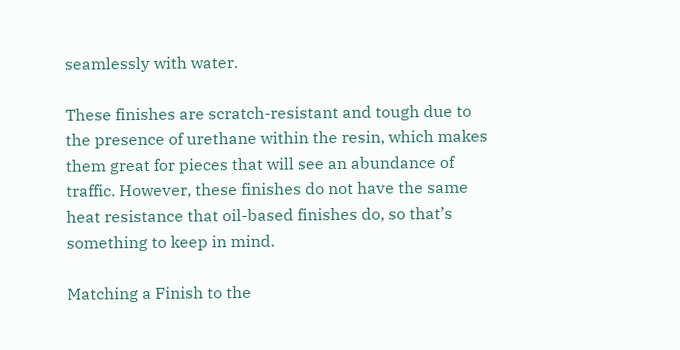seamlessly with water.

These finishes are scratch-resistant and tough due to the presence of urethane within the resin, which makes them great for pieces that will see an abundance of traffic. However, these finishes do not have the same heat resistance that oil-based finishes do, so that’s something to keep in mind.

Matching a Finish to the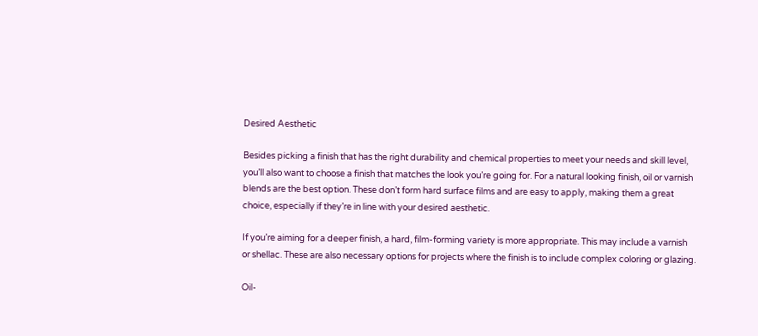Desired Aesthetic

Besides picking a finish that has the right durability and chemical properties to meet your needs and skill level, you’ll also want to choose a finish that matches the look you’re going for. For a natural looking finish, oil or varnish blends are the best option. These don’t form hard surface films and are easy to apply, making them a great choice, especially if they’re in line with your desired aesthetic.

If you’re aiming for a deeper finish, a hard, film-forming variety is more appropriate. This may include a varnish or shellac. These are also necessary options for projects where the finish is to include complex coloring or glazing.

Oil-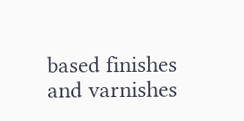based finishes and varnishes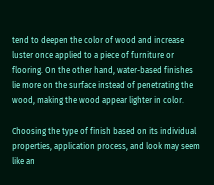tend to deepen the color of wood and increase luster once applied to a piece of furniture or flooring. On the other hand, water-based finishes lie more on the surface instead of penetrating the wood, making the wood appear lighter in color.

Choosing the type of finish based on its individual properties, application process, and look may seem like an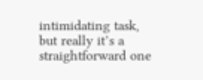intimidating task, but really it’s a straightforward one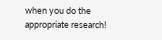when you do the appropriate research!